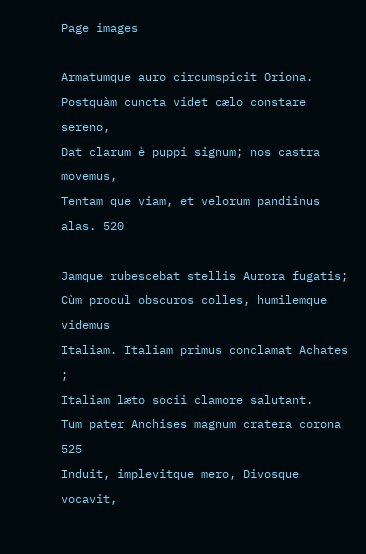Page images

Armatumque auro circumspicit Oriona.
Postquàm cuncta videt cælo constare sereno,
Dat clarum è puppi signum; nos castra movemus,
Tentam que viam, et velorum pandiinus alas. 520

Jamque rubescebat stellis Aurora fugatis;
Cùm procul obscuros colles, humilemque videmus
Italiam. Italiam primus conclamat Achates ;
Italiam læto socii clamore salutant.
Tum pater Anchises magnum cratera corona 525
Induit, implevitque mero, Divosque vocavit,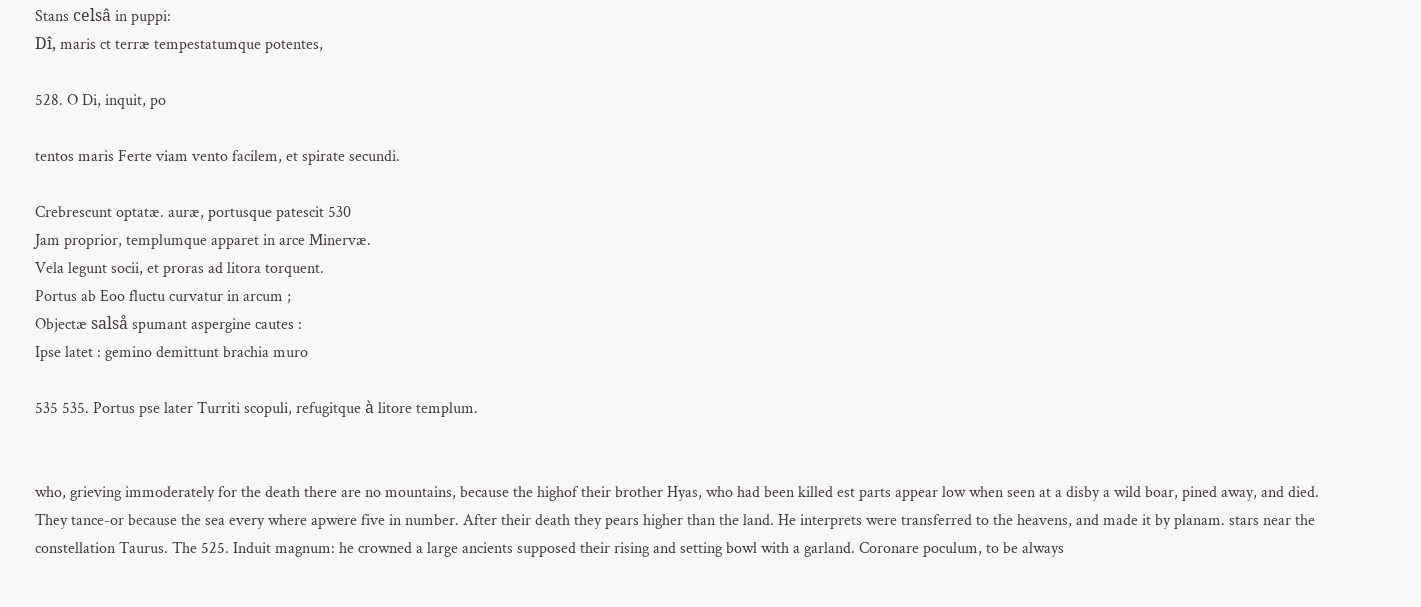Stans celsâ in puppi:
Dî, maris ct terræ tempestatumque potentes,

528. O Di, inquit, po

tentos maris Ferte viam vento facilem, et spirate secundi.

Crebrescunt optatæ. auræ, portusque patescit 530
Jam proprior, templumque apparet in arce Minervæ.
Vela legunt socii, et proras ad litora torquent.
Portus ab Eoo fluctu curvatur in arcum ;
Objectæ salså spumant aspergine cautes :
Ipse latet : gemino demittunt brachia muro

535 535. Portus pse later Turriti scopuli, refugitque à litore templum.


who, grieving immoderately for the death there are no mountains, because the highof their brother Hyas, who had been killed est parts appear low when seen at a disby a wild boar, pined away, and died. They tance-or because the sea every where apwere five in number. After their death they pears higher than the land. He interprets were transferred to the heavens, and made it by planam. stars near the constellation Taurus. The 525. Induit magnum: he crowned a large ancients supposed their rising and setting bowl with a garland. Coronare poculum, to be always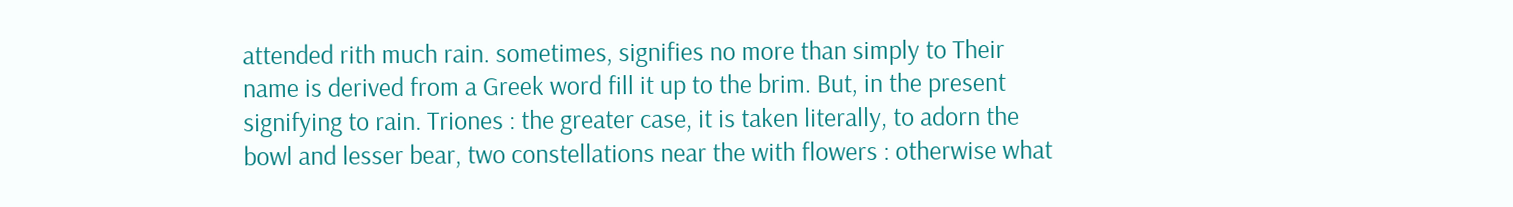attended rith much rain. sometimes, signifies no more than simply to Their name is derived from a Greek word fill it up to the brim. But, in the present signifying to rain. Triones : the greater case, it is taken literally, to adorn the bowl and lesser bear, two constellations near the with flowers : otherwise what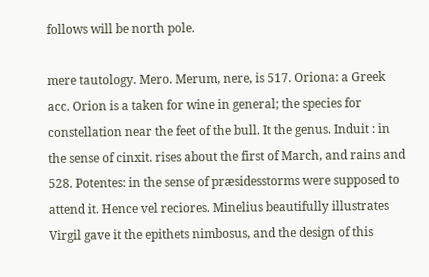follows will be north pole.

mere tautology. Mero. Merum, nere, is 517. Oriona: a Greek acc. Orion is a taken for wine in general; the species for constellation near the feet of the bull. It the genus. Induit : in the sense of cinxit. rises about the first of March, and rains and 528. Potentes: in the sense of præsidesstorms were supposed to attend it. Hence vel reciores. Minelius beautifully illustrates Virgil gave it the epithets nimbosus, and the design of this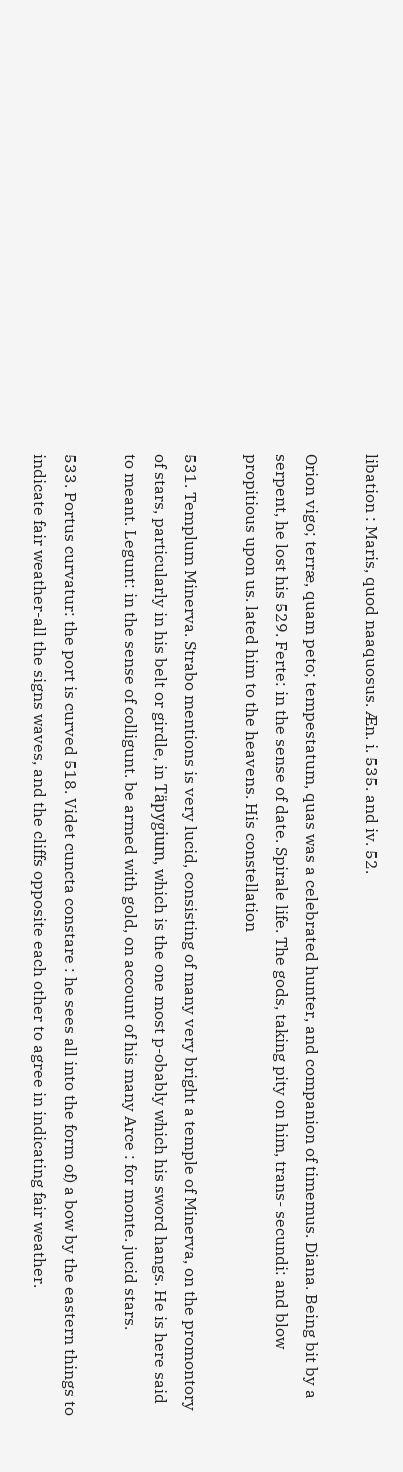libation : Maris, quod naaquosus. Æn. i. 535. and iv. 52.

Orion vigo; terræ, quam peto; tempestatum, quas was a celebrated hunter, and companion of timemus. Diana. Being bit by a serpent, he lost his 529. Ferte: in the sense of date. Spirale life. The gods, taking pity on him, trans- secundi: and blow propitious upon us. lated him to the heavens. His constellation

531. Templum Minerva. Strabo mentions is very lucid, consisting of many very bright a temple of Minerva, on the promontory of stars, particularly in his belt or girdle, in Täpygium, which is the one most p-obably which his sword hangs. He is here said to meant. Legunt: in the sense of colligunt. be armed with gold, on account of his many Arce : for monte. jucid stars.

533. Portus curvatur: the port is curved 518. Videt cuncta constare : he sees all into the form of) a bow by the eastern things to indicate fair weather-all the signs waves, and the cliffs opposite each other to agree in indicating fair weather.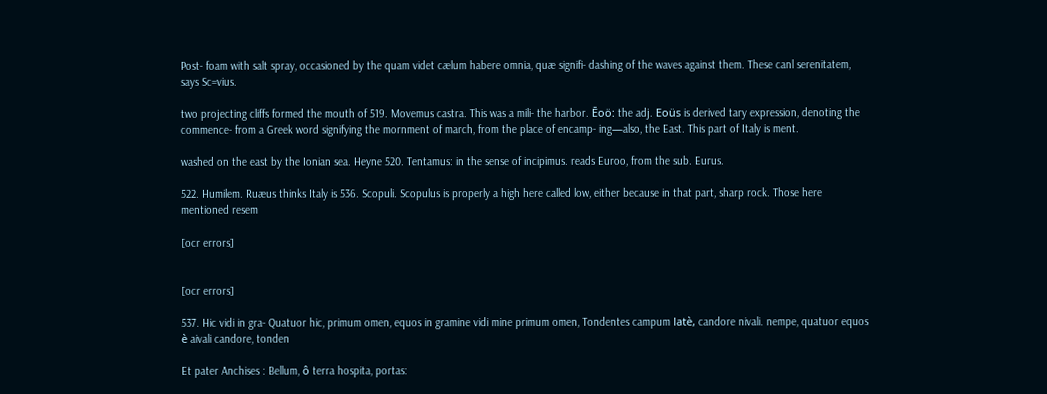Post- foam with salt spray, occasioned by the quam videt cælum habere omnia, quæ signifi- dashing of the waves against them. These canl serenitatem, says Sc=vius.

two projecting cliffs formed the mouth of 519. Movemus castra. This was a mili- the harbor. Ēoö: the adj. Eoüs is derived tary expression, denoting the commence- from a Greek word signifying the mornment of march, from the place of encamp- ing—also, the East. This part of Italy is ment.

washed on the east by the Ionian sea. Heyne 520. Tentamus: in the sense of incipimus. reads Euroo, from the sub. Eurus.

522. Humilem. Ruæus thinks Italy is 536. Scopuli. Scopulus is properly a high here called low, either because in that part, sharp rock. Those here mentioned resem

[ocr errors]


[ocr errors]

537. Hic vidi in gra- Quatuor hic, primum omen, equos in gramine vidi mine primum omen, Tondentes campum latè, candore nivali. nempe, quatuor equos è aivali candore, tonden

Et pater Anchises : Bellum, ô terra hospita, portas: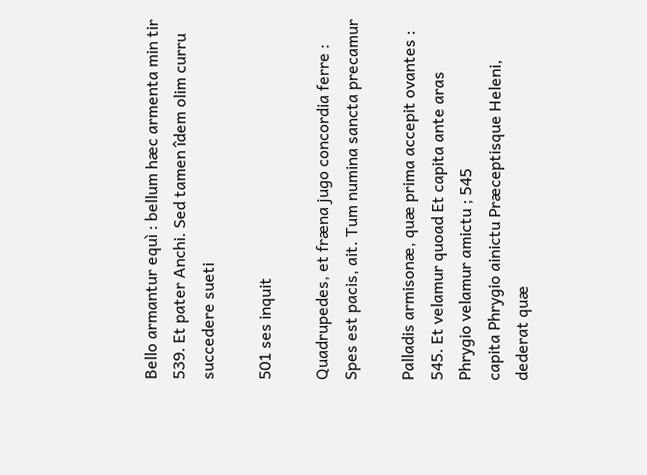Bello armantur equì : bellum hæc armenta min tir 539. Et pater Anchi. Sed tamen îdem olim curru succedere sueti

501 ses inquit

Quadrupedes, et fræna jugo concordia ferre :
Spes est pacis, ait. Tum numina sancta precamur

Palladis armisonæ, quæ prima accepit ovantes :
545. Et velamur quoad Et capita ante aras Phrygio velamur amictu ; 545
capita Phrygio ainictu Præceptisque Heleni, dederat quæ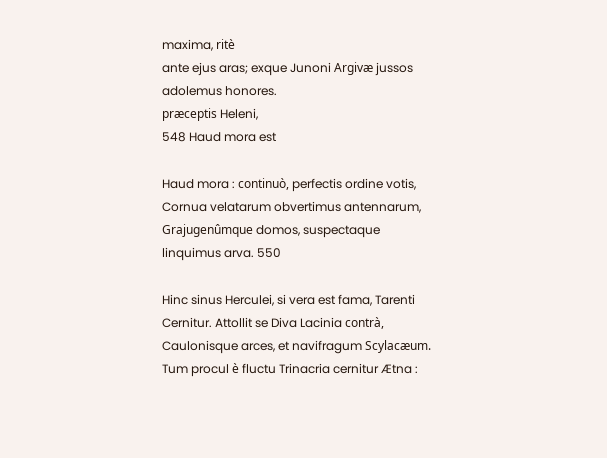maxima, ritè
ante ejus aras; exque Junoni Argivæ jussos adolemus honores.
præceptis Heleni,
548 Haud mora est

Haud mora : continuò, perfectis ordine votis,
Cornua velatarum obvertimus antennarum,
Grajugenûmque domos, suspectaque linquimus arva. 550

Hinc sinus Herculei, si vera est fama, Tarenti
Cernitur. Attollit se Diva Lacinia contrà,
Caulonisque arces, et navifragum Scylacæum.
Tum procul è fluctu Trinacria cernitur Ætna :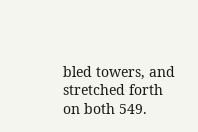bled towers, and stretched forth on both 549.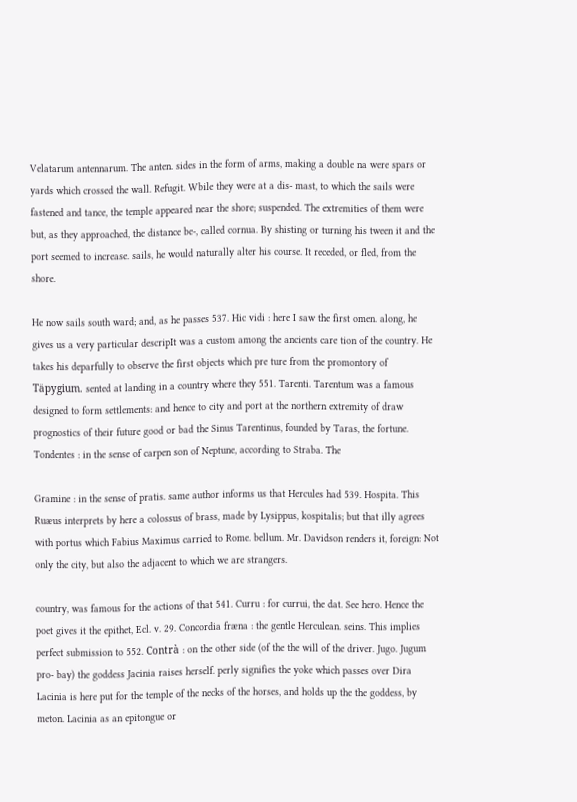Velatarum antennarum. The anten. sides in the form of arms, making a double na were spars or yards which crossed the wall. Refugit. Wbile they were at a dis- mast, to which the sails were fastened and tance, the temple appeared near the shore; suspended. The extremities of them were but, as they approached, the distance be-, called cornua. By shisting or turning his tween it and the port seemed to increase. sails, he would naturally alter his course. It receded, or fled, from the shore.

He now sails south ward; and, as he passes 537. Hic vidi : here I saw the first omen. along, he gives us a very particular descripIt was a custom among the ancients care tion of the country. He takes his deparfully to observe the first objects which pre ture from the promontory of Täpygium. sented at landing in a country where they 551. Tarenti. Tarentum was a famous designed to form settlements: and hence to city and port at the northern extremity of draw prognostics of their future good or bad the Sinus Tarentinus, founded by Taras, the fortune. Tondentes : in the sense of carpen son of Neptune, according to Straba. The

Gramine : in the sense of pratis. same author informs us that Hercules had 539. Hospita. This Ruæus interprets by here a colossus of brass, made by Lysippus, kospitalis; but that illy agrees with portus which Fabius Maximus carried to Rome. bellum. Mr. Davidson renders it, foreign: Not only the city, but also the adjacent to which we are strangers.

country, was famous for the actions of that 541. Curru : for currui, the dat. See hero. Hence the poet gives it the epithet, Ecl. v. 29. Concordia fræna : the gentle Herculean. seins. This implies perfect submission to 552. Contrà : on the other side (of the the will of the driver. Jugo. Jugum pro- bay) the goddess Jacinia raises herself. perly signifies the yoke which passes over Dira Lacinia is here put for the temple of the necks of the horses, and holds up the the goddess, by meton. Lacinia as an epitongue or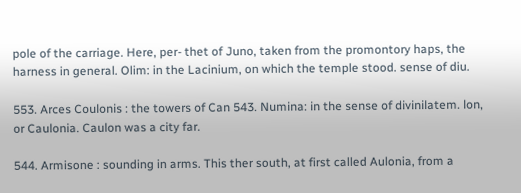pole of the carriage. Here, per- thet of Juno, taken from the promontory haps, the harness in general. Olim: in the Lacinium, on which the temple stood. sense of diu.

553. Arces Coulonis : the towers of Can 543. Numina: in the sense of divinilatem. lon, or Caulonia. Caulon was a city far.

544. Armisone : sounding in arms. This ther south, at first called Aulonia, from a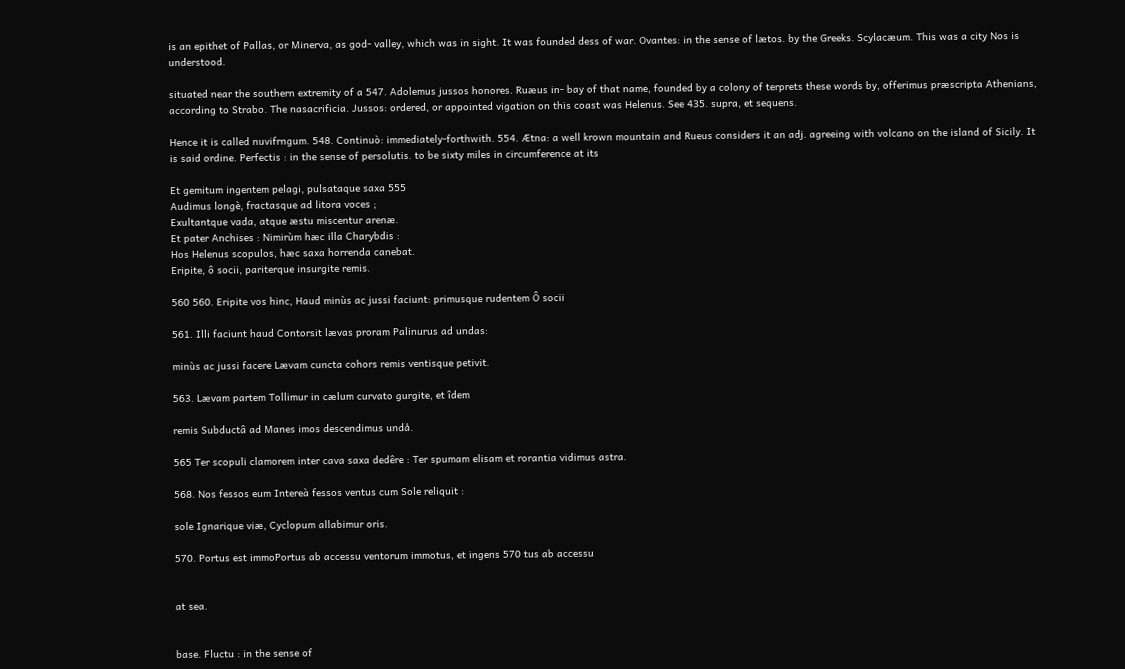is an epithet of Pallas, or Minerva, as god- valley, which was in sight. It was founded dess of war. Ovantes: in the sense of lætos. by the Greeks. Scylacæum. This was a city Nos is understood.

situated near the southern extremity of a 547. Adolemus jussos honores. Ruæus in- bay of that name, founded by a colony of terprets these words by, offerimus præscripta Athenians, according to Strabo. The nasacrificia. Jussos: ordered, or appointed vigation on this coast was Helenus. See 435. supra, et sequens.

Hence it is called nuvifrngum. 548. Continuò: immediately-forthwith. 554. Ætna: a well krown mountain and Rueus considers it an adj. agreeing with volcano on the island of Sicily. It is said ordine. Perfectis : in the sense of persolutis. to be sixty miles in circumference at its

Et gemitum ingentem pelagi, pulsataque saxa 555
Audimus longè, fractasque ad litora voces ;
Exultantque vada, atque æstu miscentur arenæ.
Et pater Anchises : Nimirùm hæc illa Charybdis :
Hos Helenus scopulos, hæc saxa horrenda canebat.
Eripite, ô socii, pariterque insurgite remis.

560 560. Eripite vos hinc, Haud minùs ac jussi faciunt: primusque rudentem Ô socii

561. Illi faciunt haud Contorsit lævas proram Palinurus ad undas:

minùs ac jussi facere Lævam cuncta cohors remis ventisque petivit.

563. Lævam partem Tollimur in cælum curvato gurgite, et îdem

remis Subductâ ad Manes imos descendimus undå.

565 Ter scopuli clamorem inter cava saxa dedêre : Ter spumam elisam et rorantia vidimus astra.

568. Nos fessos eum Intereà fessos ventus cum Sole reliquit :

sole Ignarique viæ, Cyclopum allabimur oris.

570. Portus est immoPortus ab accessu ventorum immotus, et ingens 570 tus ab accessu


at sea.


base. Fluctu : in the sense of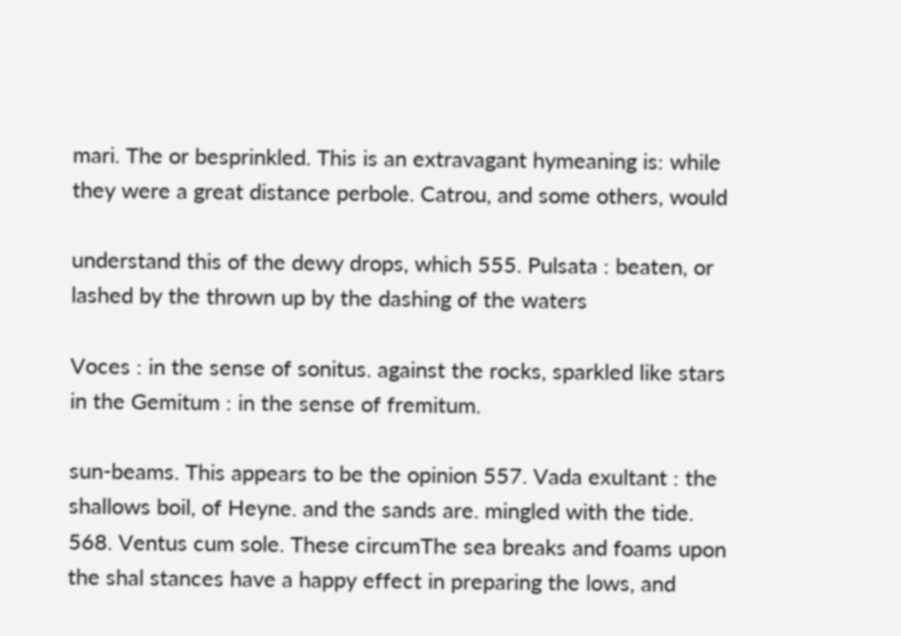mari. The or besprinkled. This is an extravagant hymeaning is: while they were a great distance perbole. Catrou, and some others, would

understand this of the dewy drops, which 555. Pulsata : beaten, or lashed by the thrown up by the dashing of the waters

Voces : in the sense of sonitus. against the rocks, sparkled like stars in the Gemitum : in the sense of fremitum.

sun-beams. This appears to be the opinion 557. Vada exultant : the shallows boil, of Heyne. and the sands are. mingled with the tide. 568. Ventus cum sole. These circumThe sea breaks and foams upon the shal stances have a happy effect in preparing the lows, and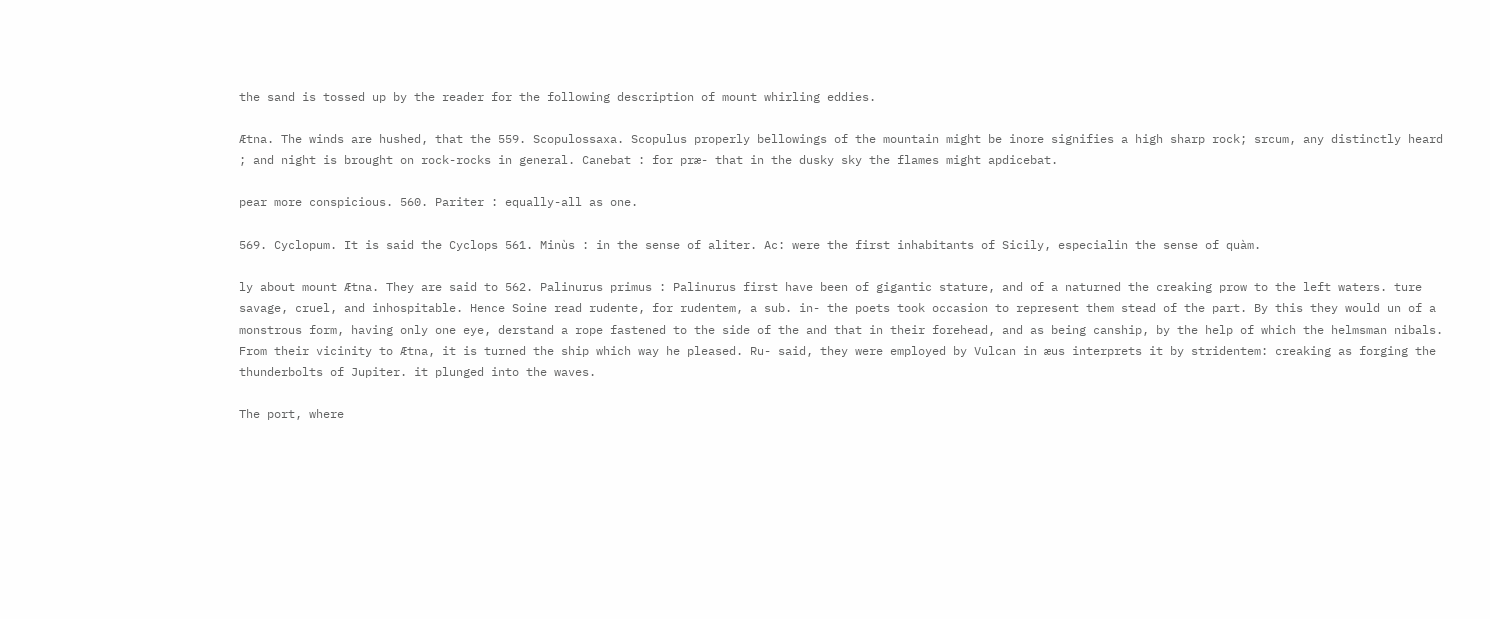the sand is tossed up by the reader for the following description of mount whirling eddies.

Ætna. The winds are hushed, that the 559. Scopulossaxa. Scopulus properly bellowings of the mountain might be inore signifies a high sharp rock; srcum, any distinctly heard ; and night is brought on rock-rocks in general. Canebat : for præ- that in the dusky sky the flames might apdicebat.

pear more conspicious. 560. Pariter : equally-all as one.

569. Cyclopum. It is said the Cyclops 561. Minùs : in the sense of aliter. Ac: were the first inhabitants of Sicily, especialin the sense of quàm.

ly about mount Ætna. They are said to 562. Palinurus primus : Palinurus first have been of gigantic stature, and of a naturned the creaking prow to the left waters. ture savage, cruel, and inhospitable. Hence Soine read rudente, for rudentem, a sub. in- the poets took occasion to represent them stead of the part. By this they would un of a monstrous form, having only one eye, derstand a rope fastened to the side of the and that in their forehead, and as being canship, by the help of which the helmsman nibals. From their vicinity to Ætna, it is turned the ship which way he pleased. Ru- said, they were employed by Vulcan in æus interprets it by stridentem: creaking as forging the thunderbolts of Jupiter. it plunged into the waves.

The port, where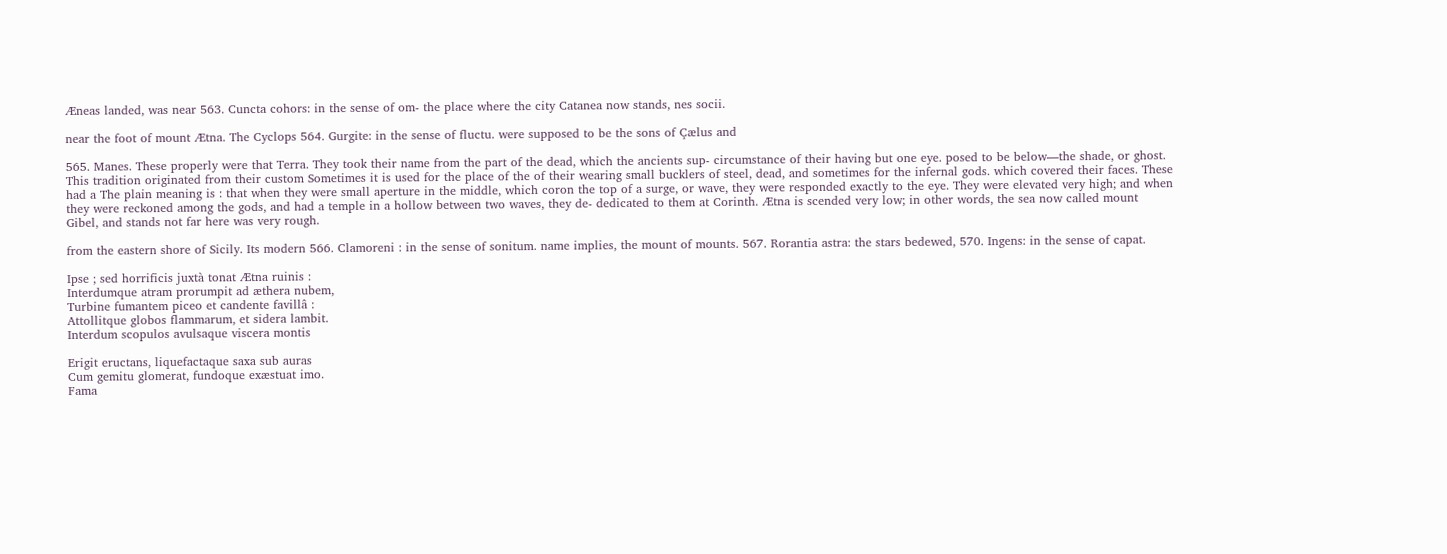Æneas landed, was near 563. Cuncta cohors: in the sense of om- the place where the city Catanea now stands, nes socii.

near the foot of mount Ætna. The Cyclops 564. Gurgite: in the sense of fluctu. were supposed to be the sons of Çælus and

565. Manes. These properly were that Terra. They took their name from the part of the dead, which the ancients sup- circumstance of their having but one eye. posed to be below—the shade, or ghost. This tradition originated from their custom Sometimes it is used for the place of the of their wearing small bucklers of steel, dead, and sometimes for the infernal gods. which covered their faces. These had a The plain meaning is : that when they were small aperture in the middle, which coron the top of a surge, or wave, they were responded exactly to the eye. They were elevated very high; and when they were reckoned among the gods, and had a temple in a hollow between two waves, they de- dedicated to them at Corinth. Ætna is scended very low; in other words, the sea now called mount Gibel, and stands not far here was very rough.

from the eastern shore of Sicily. Its modern 566. Clamoreni : in the sense of sonitum. name implies, the mount of mounts. 567. Rorantia astra: the stars bedewed, 570. Ingens: in the sense of capat.

Ipse ; sed horrificis juxtà tonat Ætna ruinis :
Interdumque atram prorumpit ad æthera nubem,
Turbine fumantem piceo et candente favillâ :
Attollitque globos flammarum, et sidera lambit.
Interdum scopulos avulsaque viscera montis

Erigit eructans, liquefactaque saxa sub auras
Cum gemitu glomerat, fundoque exæstuat imo.
Fama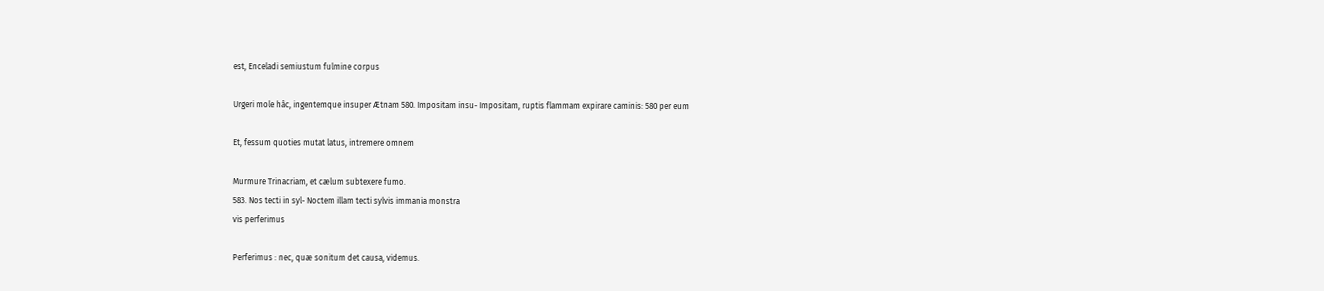est, Enceladi semiustum fulmine corpus

Urgeri mole hâc, ingentemque insuper Ætnam 580. Impositam insu- Impositam, ruptis flammam expirare caminis: 580 per eum

Et, fessum quoties mutat latus, intremere omnem

Murmure Trinacriam, et cælum subtexere fumo.
583. Nos tecti in syl- Noctem illam tecti sylvis immania monstra
vis perferimus

Perferimus : nec, quæ sonitum det causa, videmus.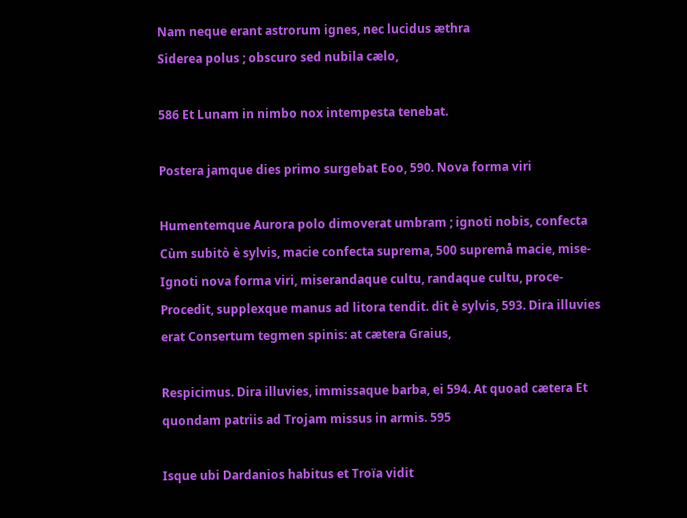Nam neque erant astrorum ignes, nec lucidus æthra
Siderea polus ; obscuro sed nubila cælo,

586 Et Lunam in nimbo nox intempesta tenebat.

Postera jamque dies primo surgebat Eoo, 590. Nova forma viri

Humentemque Aurora polo dimoverat umbram ; ignoti nobis, confecta Cùm subitò è sylvis, macie confecta suprema, 500 supremå macie, mise- Ignoti nova forma viri, miserandaque cultu, randaque cultu, proce- Procedit, supplexque manus ad litora tendit. dit è sylvis, 593. Dira illuvies erat Consertum tegmen spinis: at cætera Graius,

Respicimus. Dira illuvies, immissaque barba, ei 594. At quoad cætera Et quondam patriis ad Trojam missus in armis. 595

Isque ubi Dardanios habitus et Troïa vidit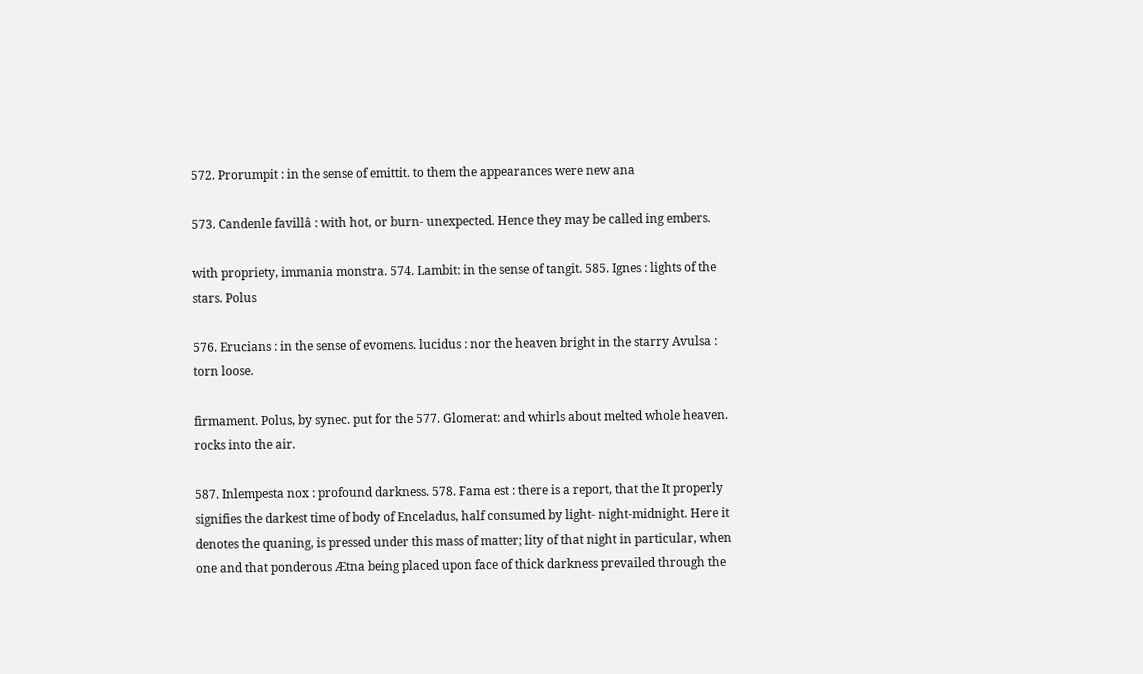572. Prorumpit : in the sense of emittit. to them the appearances were new ana

573. Candenle favillâ : with hot, or burn- unexpected. Hence they may be called ing embers.

with propriety, immania monstra. 574. Lambit: in the sense of tangit. 585. Ignes : lights of the stars. Polus

576. Erucians : in the sense of evomens. lucidus : nor the heaven bright in the starry Avulsa : torn loose.

firmament. Polus, by synec. put for the 577. Glomerat: and whirls about melted whole heaven. rocks into the air.

587. Inlempesta nox : profound darkness. 578. Fama est : there is a report, that the It properly signifies the darkest time of body of Enceladus, half consumed by light- night-midnight. Here it denotes the quaning, is pressed under this mass of matter; lity of that night in particular, when one and that ponderous Ætna being placed upon face of thick darkness prevailed through the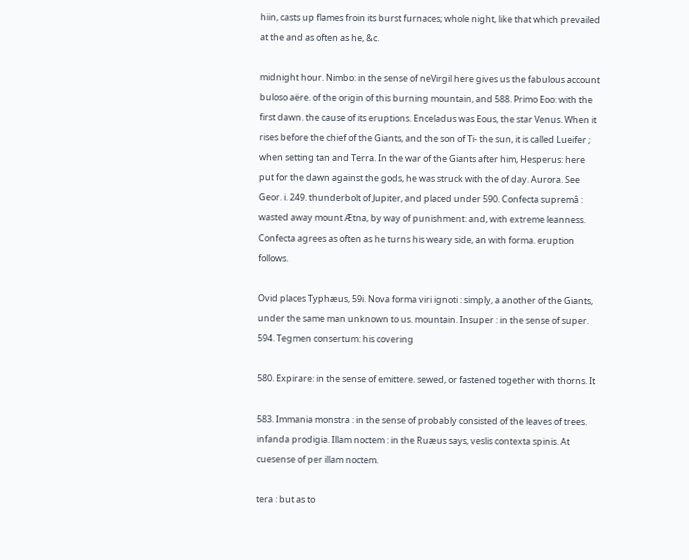hiin, casts up flames froin its burst furnaces; whole night, like that which prevailed at the and as often as he, &c.

midnight hour. Nimbo: in the sense of neVirgil here gives us the fabulous account buloso aëre. of the origin of this burning mountain, and 588. Primo Eoo: with the first dawn. the cause of its eruptions. Enceladus was Eous, the star Venus. When it rises before the chief of the Giants, and the son of Ti- the sun, it is called Lueifer ; when setting tan and Terra. In the war of the Giants after him, Hesperus: here put for the dawn against the gods, he was struck with the of day. Aurora. See Geor. i. 249. thunderbolt of Jupiter, and placed under 590. Confecta supremâ : wasted away mount Ætna, by way of punishment: and, with extreme leanness. Confecta agrees as often as he turns his weary side, an with forma. eruption follows.

Ovid places Typhæus, 59i. Nova forma viri ignoti : simply, a another of the Giants, under the same man unknown to us. mountain. Insuper : in the sense of super. 594. Tegmen consertum: his covering

580. Expirare: in the sense of emittere. sewed, or fastened together with thorns. It

583. Immania monstra : in the sense of probably consisted of the leaves of trees. infanda prodigia. Illam noctem : in the Ruæus says, veslis contexta spinis. At cuesense of per illam noctem.

tera : but as to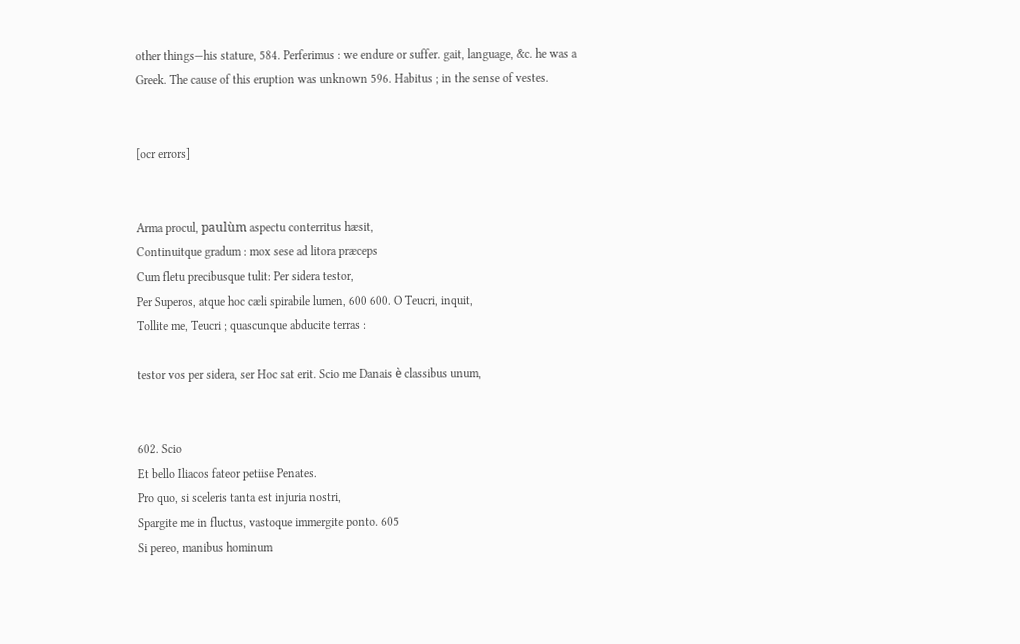other things—his stature, 584. Perferimus : we endure or suffer. gait, language, &c. he was a Greek. The cause of this eruption was unknown 596. Habitus ; in the sense of vestes.


[ocr errors]


Arma procul, paulùm aspectu conterritus hæsit,
Continuitque gradum : mox sese ad litora præceps
Cum fletu precibusque tulit: Per sidera testor,
Per Superos, atque hoc cæli spirabile lumen, 600 600. O Teucri, inquit,
Tollite me, Teucri ; quascunque abducite terras :

testor vos per sidera, ser Hoc sat erit. Scio me Danais è classibus unum,


602. Scio
Et bello Iliacos fateor petiise Penates.
Pro quo, si sceleris tanta est injuria nostri,
Spargite me in fluctus, vastoque immergite ponto. 605
Si pereo, manibus hominum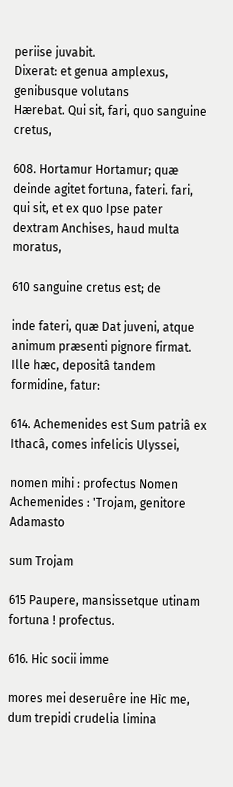periise juvabit.
Dixerat: et genua amplexus, genibusque volutans
Hærebat. Qui sit, fari, quo sanguine cretus,

608. Hortamur Hortamur; quæ deinde agitet fortuna, fateri. fari, qui sit, et ex quo Ipse pater dextram Anchises, haud multa moratus,

610 sanguine cretus est; de

inde fateri, quæ Dat juveni, atque animum præsenti pignore firmat. Ille hæc, depositâ tandem formidine, fatur:

614. Achemenides est Sum patriâ ex Ithacâ, comes infelicis Ulyssei,

nomen mihi : profectus Nomen Achemenides : 'Trojam, genitore Adamasto

sum Trojam

615 Paupere, mansissetque utinam fortuna ! profectus.

616. Hic socii imme

mores mei deseruêre ine Hìc me, dum trepidi crudelia limina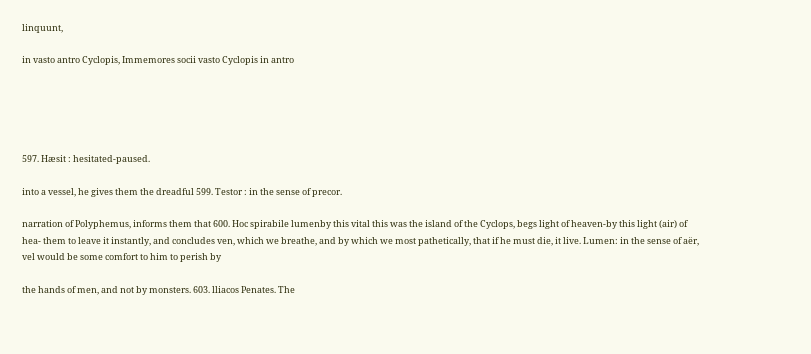linquunt,

in vasto antro Cyclopis, Immemores socii vasto Cyclopis in antro





597. Hæsit : hesitated-paused.

into a vessel, he gives them the dreadful 599. Testor : in the sense of precor.

narration of Polyphemus, informs them that 600. Hoc spirabile lumenby this vital this was the island of the Cyclops, begs light of heaven-by this light (air) of hea- them to leave it instantly, and concludes ven, which we breathe, and by which we most pathetically, that if he must die, it live. Lumen: in the sense of aër, vel would be some comfort to him to perish by

the hands of men, and not by monsters. 603. lliacos Penates. The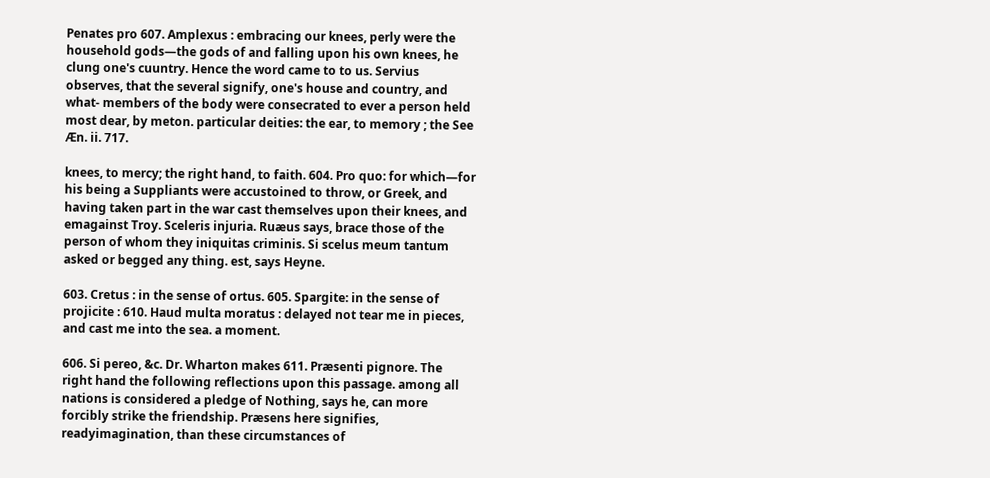Penates pro 607. Amplexus : embracing our knees, perly were the household gods—the gods of and falling upon his own knees, he clung one's cuuntry. Hence the word came to to us. Servius observes, that the several signify, one's house and country, and what- members of the body were consecrated to ever a person held most dear, by meton. particular deities: the ear, to memory ; the See Æn. ii. 717.

knees, to mercy; the right hand, to faith. 604. Pro quo: for which—for his being a Suppliants were accustoined to throw, or Greek, and having taken part in the war cast themselves upon their knees, and emagainst Troy. Sceleris injuria. Ruæus says, brace those of the person of whom they iniquitas criminis. Si scelus meum tantum asked or begged any thing. est, says Heyne.

603. Cretus : in the sense of ortus. 605. Spargite: in the sense of projicite : 610. Haud multa moratus : delayed not tear me in pieces, and cast me into the sea. a moment.

606. Si pereo, &c. Dr. Wharton makes 611. Præsenti pignore. The right hand the following reflections upon this passage. among all nations is considered a pledge of Nothing, says he, can more forcibly strike the friendship. Præsens here signifies, readyimagination, than these circumstances of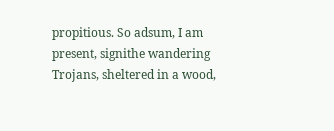propitious. So adsum, I am present, signithe wandering Trojans, sheltered in a wood,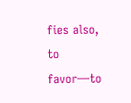fies also, to favor—to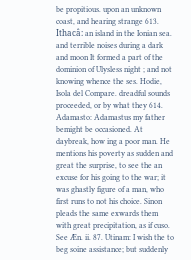be propitious. upon an unknown coast, and hearing strange 613. Ithacâ: an island in the Ionian sea. and terrible noises during a dark and moon It formed a part of the dominion of Ulysless night ; and not knowing whence the ses. Hodie, Isola del Compare. dreadful sounds proceeded, or by what they 614. Adamasto: Adamastus my father bemight be occasioned. At daybreak, how ing a poor man. He mentions his poverty as sudden and great the surprise, to see the an excuse for his going to the war; it was ghastly figure of a man, who first runs to not his choice. Sinon pleads the same exwards them with great precipitation, as if cuso. See Æn. ii. 87. Utinam: I wish the to beg soine assistance; but suddenly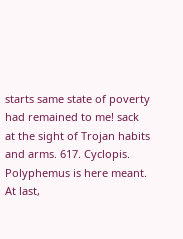starts same state of poverty had remained to me! sack at the sight of Trojan habits and arms. 617. Cyclopis. Polyphemus is here meant. At last,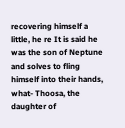recovering himself a little, he re It is said he was the son of Neptune and solves to fling himself into their hands, what- Thoosa, the daughter of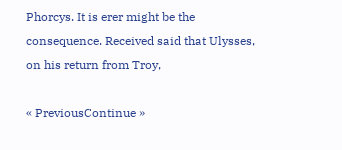Phorcys. It is erer might be the consequence. Received said that Ulysses, on his return from Troy,

« PreviousContinue »